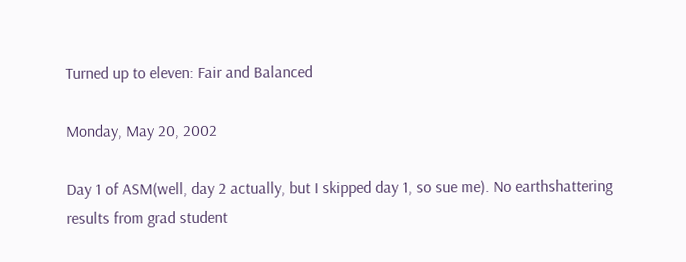Turned up to eleven: Fair and Balanced

Monday, May 20, 2002

Day 1 of ASM(well, day 2 actually, but I skipped day 1, so sue me). No earthshattering results from grad student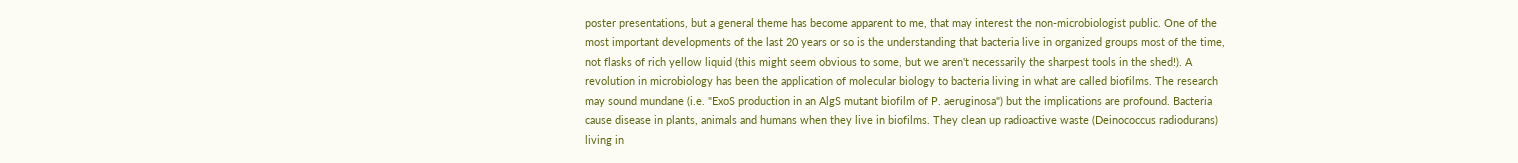poster presentations, but a general theme has become apparent to me, that may interest the non-microbiologist public. One of the most important developments of the last 20 years or so is the understanding that bacteria live in organized groups most of the time, not flasks of rich yellow liquid (this might seem obvious to some, but we aren't necessarily the sharpest tools in the shed!). A revolution in microbiology has been the application of molecular biology to bacteria living in what are called biofilms. The research may sound mundane (i.e. "ExoS production in an AlgS mutant biofilm of P. aeruginosa") but the implications are profound. Bacteria cause disease in plants, animals and humans when they live in biofilms. They clean up radioactive waste (Deinococcus radiodurans) living in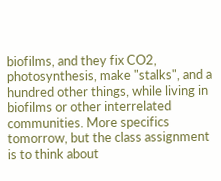biofilms, and they fix CO2, photosynthesis, make "stalks", and a hundred other things, while living in biofilms or other interrelated communities. More specifics tomorrow, but the class assignment is to think about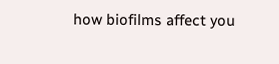how biofilms affect you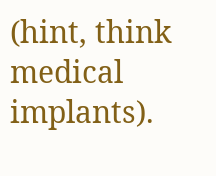(hint, think medical implants).